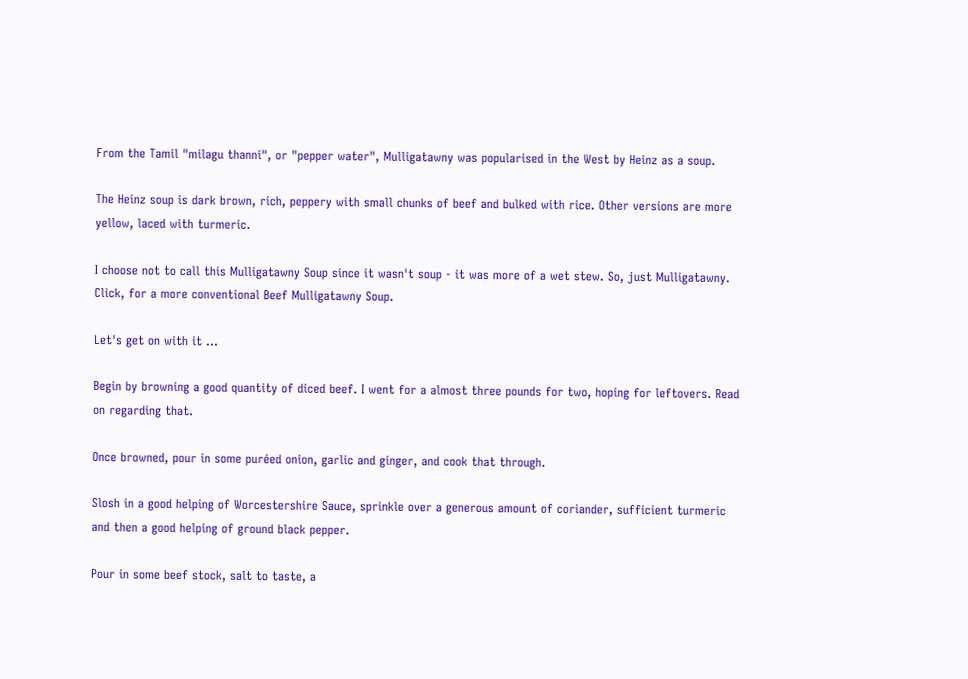From the Tamil "milagu thanni", or "pepper water", Mulligatawny was popularised in the West by Heinz as a soup.

The Heinz soup is dark brown, rich, peppery with small chunks of beef and bulked with rice. Other versions are more yellow, laced with turmeric.

I choose not to call this Mulligatawny Soup since it wasn't soup - it was more of a wet stew. So, just Mulligatawny. Click, for a more conventional Beef Mulligatawny Soup.

Let's get on with it ...

Begin by browning a good quantity of diced beef. I went for a almost three pounds for two, hoping for leftovers. Read on regarding that.

Once browned, pour in some puréed onion, garlic and ginger, and cook that through.

Slosh in a good helping of Worcestershire Sauce, sprinkle over a generous amount of coriander, sufficient turmeric and then a good helping of ground black pepper.

Pour in some beef stock, salt to taste, a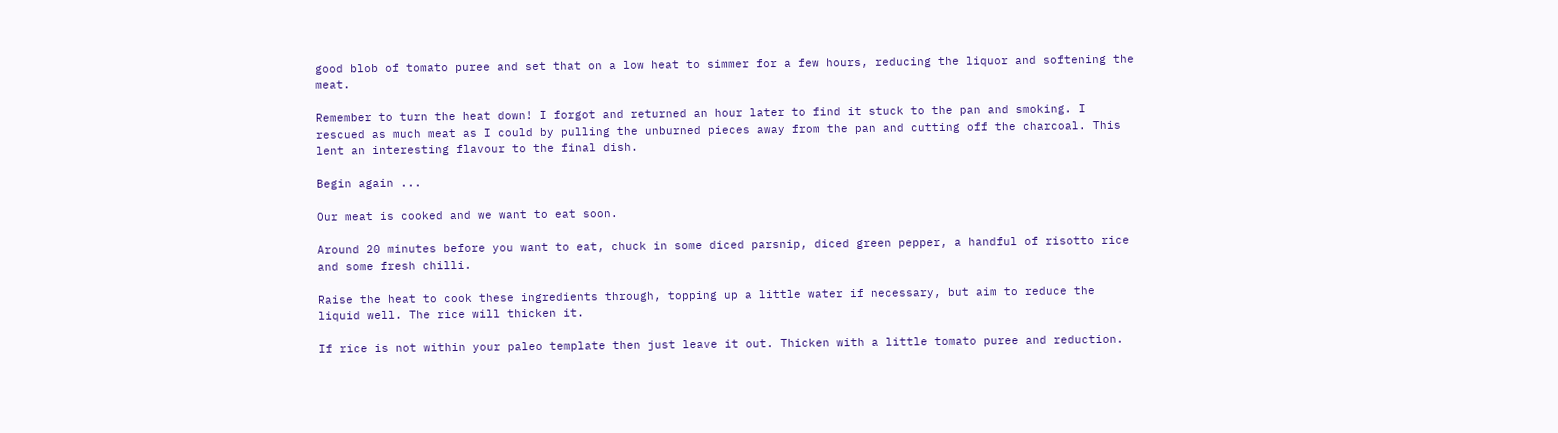good blob of tomato puree and set that on a low heat to simmer for a few hours, reducing the liquor and softening the meat.

Remember to turn the heat down! I forgot and returned an hour later to find it stuck to the pan and smoking. I rescued as much meat as I could by pulling the unburned pieces away from the pan and cutting off the charcoal. This lent an interesting flavour to the final dish.

Begin again ...

Our meat is cooked and we want to eat soon.

Around 20 minutes before you want to eat, chuck in some diced parsnip, diced green pepper, a handful of risotto rice and some fresh chilli.

Raise the heat to cook these ingredients through, topping up a little water if necessary, but aim to reduce the liquid well. The rice will thicken it.

If rice is not within your paleo template then just leave it out. Thicken with a little tomato puree and reduction.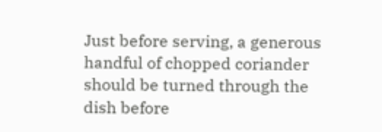Just before serving, a generous handful of chopped coriander should be turned through the dish before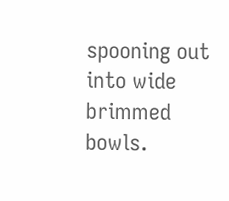spooning out into wide brimmed bowls.